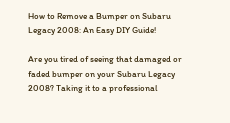How to Remove a Bumper on Subaru Legacy 2008: An Easy DIY Guide!

Are you tired of seeing that damaged or faded bumper on your Subaru Legacy 2008? Taking it to a professional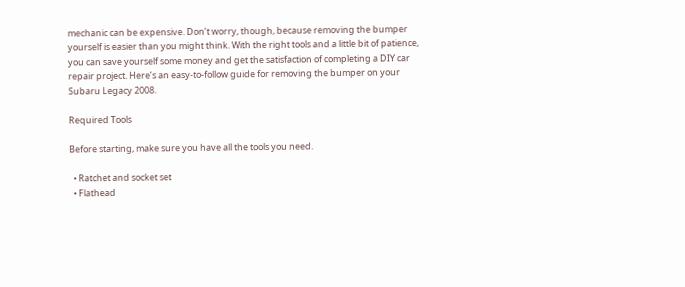mechanic can be expensive. Don’t worry, though, because removing the bumper yourself is easier than you might think. With the right tools and a little bit of patience, you can save yourself some money and get the satisfaction of completing a DIY car repair project. Here’s an easy-to-follow guide for removing the bumper on your Subaru Legacy 2008.

Required Tools

Before starting, make sure you have all the tools you need.

  • Ratchet and socket set
  • Flathead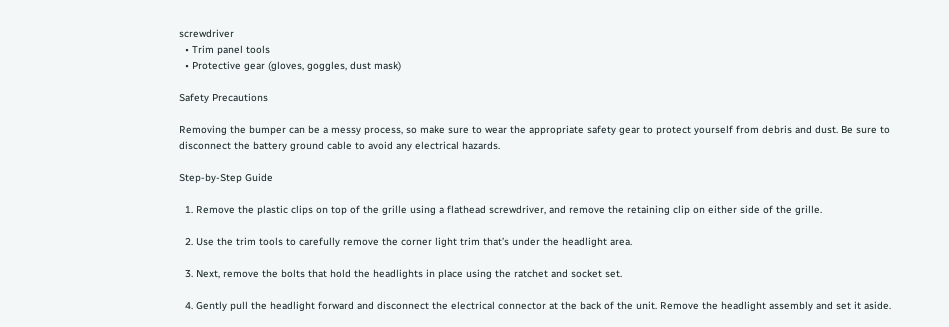screwdriver
  • Trim panel tools
  • Protective gear (gloves, goggles, dust mask)

Safety Precautions

Removing the bumper can be a messy process, so make sure to wear the appropriate safety gear to protect yourself from debris and dust. Be sure to disconnect the battery ground cable to avoid any electrical hazards.

Step-by-Step Guide

  1. Remove the plastic clips on top of the grille using a flathead screwdriver, and remove the retaining clip on either side of the grille.

  2. Use the trim tools to carefully remove the corner light trim that’s under the headlight area.

  3. Next, remove the bolts that hold the headlights in place using the ratchet and socket set.

  4. Gently pull the headlight forward and disconnect the electrical connector at the back of the unit. Remove the headlight assembly and set it aside.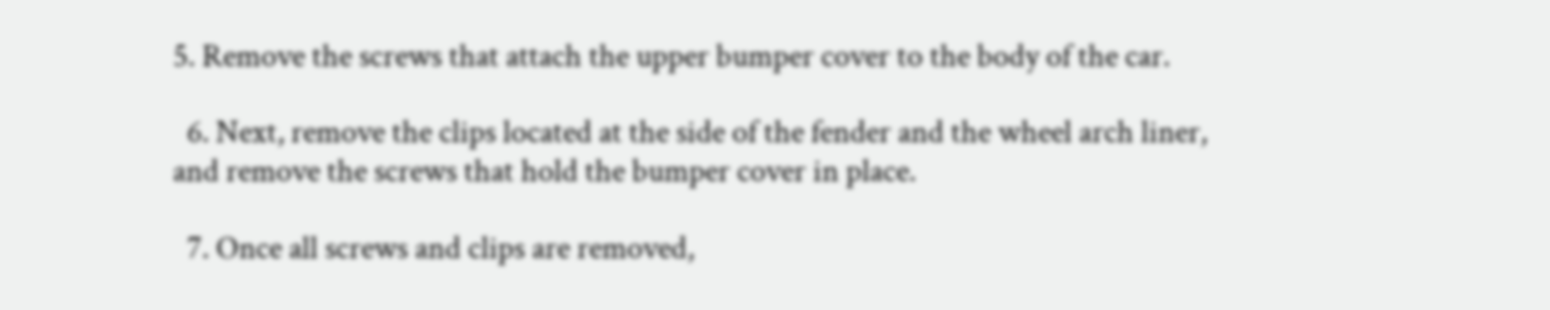5. Remove the screws that attach the upper bumper cover to the body of the car.

  6. Next, remove the clips located at the side of the fender and the wheel arch liner, and remove the screws that hold the bumper cover in place.

  7. Once all screws and clips are removed,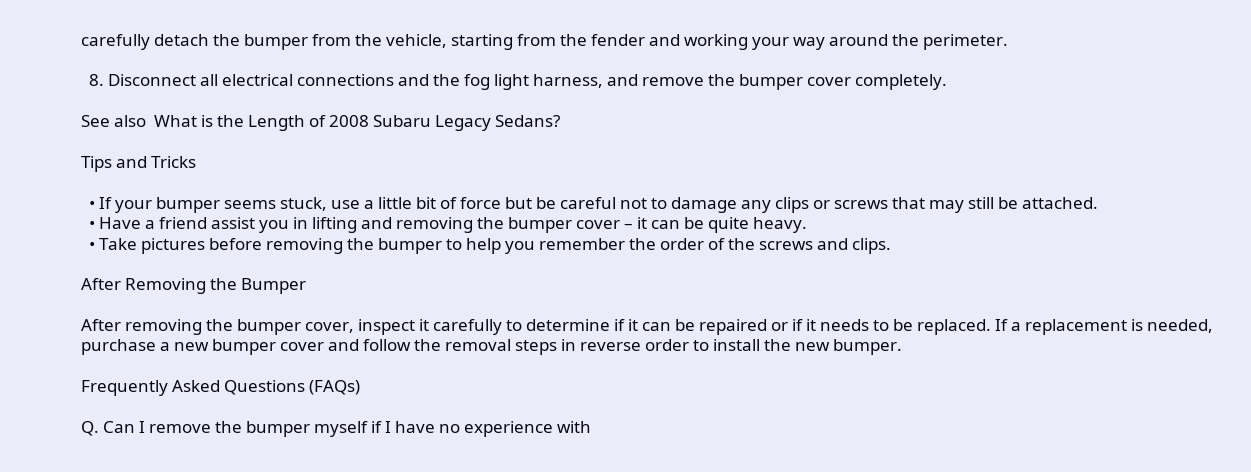carefully detach the bumper from the vehicle, starting from the fender and working your way around the perimeter.

  8. Disconnect all electrical connections and the fog light harness, and remove the bumper cover completely.

See also  What is the Length of 2008 Subaru Legacy Sedans?

Tips and Tricks

  • If your bumper seems stuck, use a little bit of force but be careful not to damage any clips or screws that may still be attached.
  • Have a friend assist you in lifting and removing the bumper cover – it can be quite heavy.
  • Take pictures before removing the bumper to help you remember the order of the screws and clips.

After Removing the Bumper

After removing the bumper cover, inspect it carefully to determine if it can be repaired or if it needs to be replaced. If a replacement is needed, purchase a new bumper cover and follow the removal steps in reverse order to install the new bumper.

Frequently Asked Questions (FAQs)

Q. Can I remove the bumper myself if I have no experience with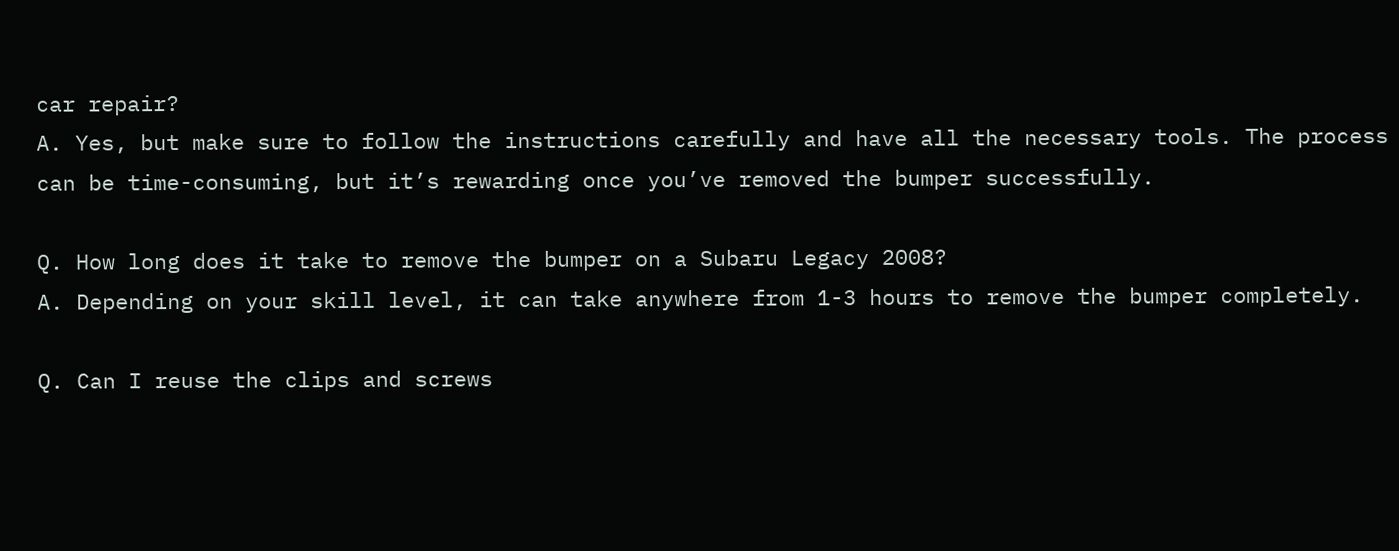car repair?
A. Yes, but make sure to follow the instructions carefully and have all the necessary tools. The process can be time-consuming, but it’s rewarding once you’ve removed the bumper successfully.

Q. How long does it take to remove the bumper on a Subaru Legacy 2008?
A. Depending on your skill level, it can take anywhere from 1-3 hours to remove the bumper completely.

Q. Can I reuse the clips and screws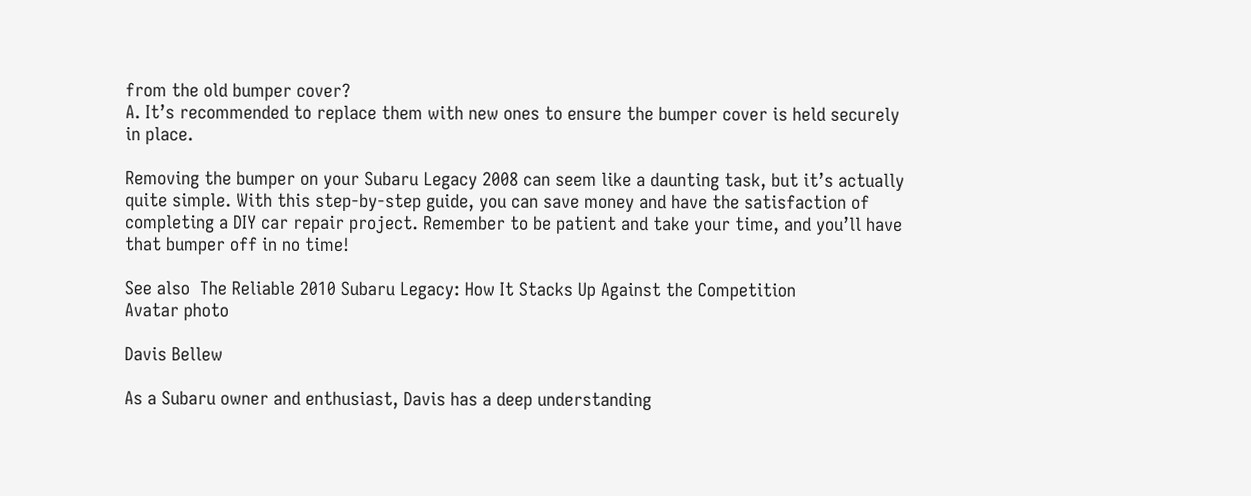from the old bumper cover?
A. It’s recommended to replace them with new ones to ensure the bumper cover is held securely in place.

Removing the bumper on your Subaru Legacy 2008 can seem like a daunting task, but it’s actually quite simple. With this step-by-step guide, you can save money and have the satisfaction of completing a DIY car repair project. Remember to be patient and take your time, and you’ll have that bumper off in no time!

See also  The Reliable 2010 Subaru Legacy: How It Stacks Up Against the Competition
Avatar photo

Davis Bellew

As a Subaru owner and enthusiast, Davis has a deep understanding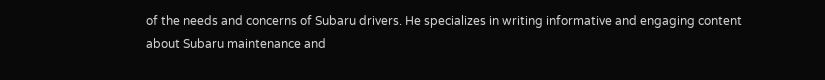of the needs and concerns of Subaru drivers. He specializes in writing informative and engaging content about Subaru maintenance and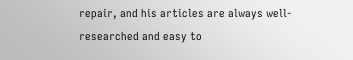repair, and his articles are always well-researched and easy to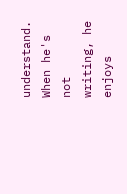understand. When he's not writing, he enjoys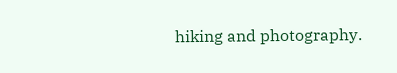hiking and photography.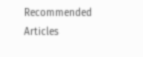Recommended Articles